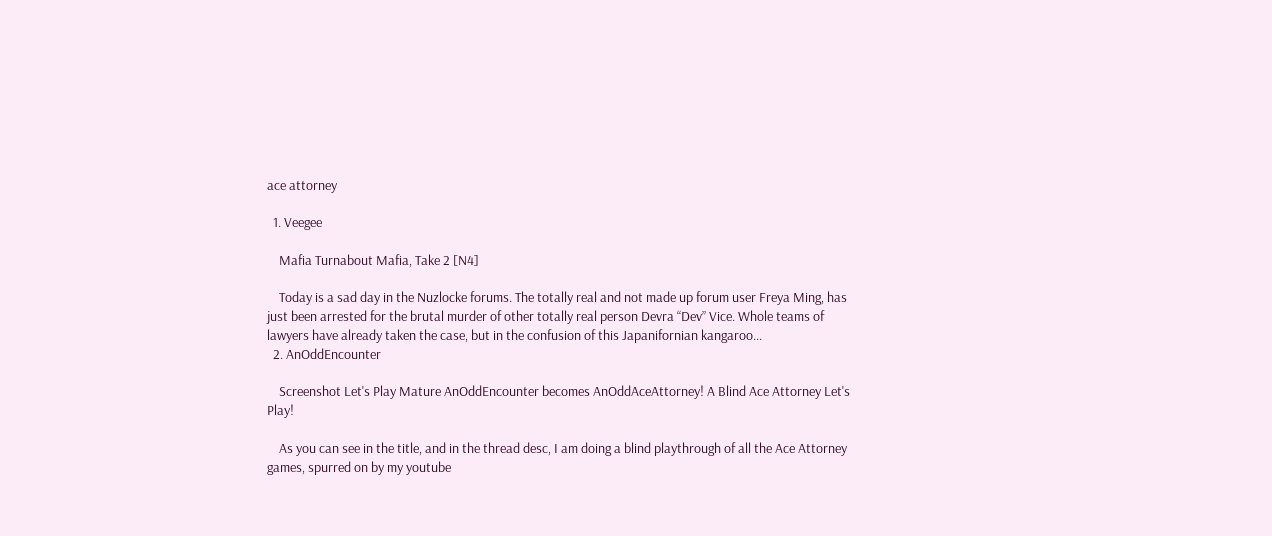ace attorney

  1. Veegee

    Mafia Turnabout Mafia, Take 2 [N4]

    Today is a sad day in the Nuzlocke forums. The totally real and not made up forum user Freya Ming, has just been arrested for the brutal murder of other totally real person Devra “Dev” Vice. Whole teams of lawyers have already taken the case, but in the confusion of this Japanifornian kangaroo...
  2. AnOddEncounter

    Screenshot Let's Play Mature AnOddEncounter becomes AnOddAceAttorney! A Blind Ace Attorney Let's Play!

    As you can see in the title, and in the thread desc, I am doing a blind playthrough of all the Ace Attorney games, spurred on by my youtube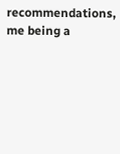recommendations, me being a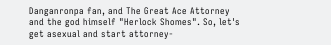Danganronpa fan, and The Great Ace Attorney and the god himself "Herlock Shomes". So, let's get asexual and start attorney-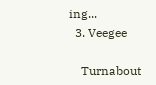ing...
  3. Veegee

    Turnabout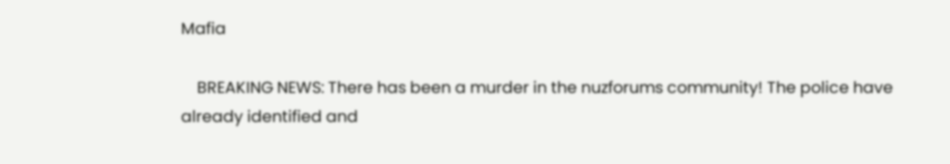Mafia

    BREAKING NEWS: There has been a murder in the nuzforums community! The police have already identified and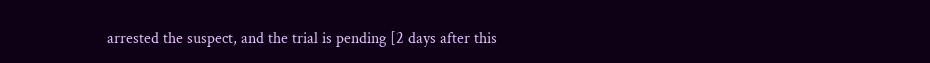arrested the suspect, and the trial is pending [2 days after this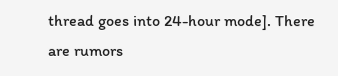thread goes into 24-hour mode]. There are rumors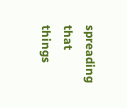spreading that things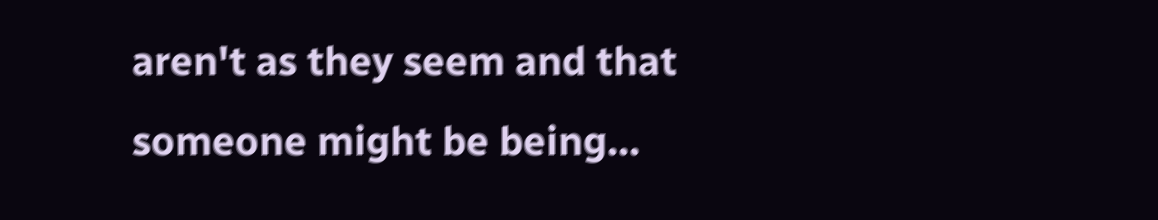aren't as they seem and that someone might be being...